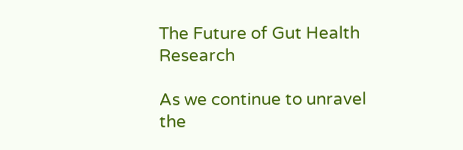The Future of Gut Health Research

As we continue to unravel the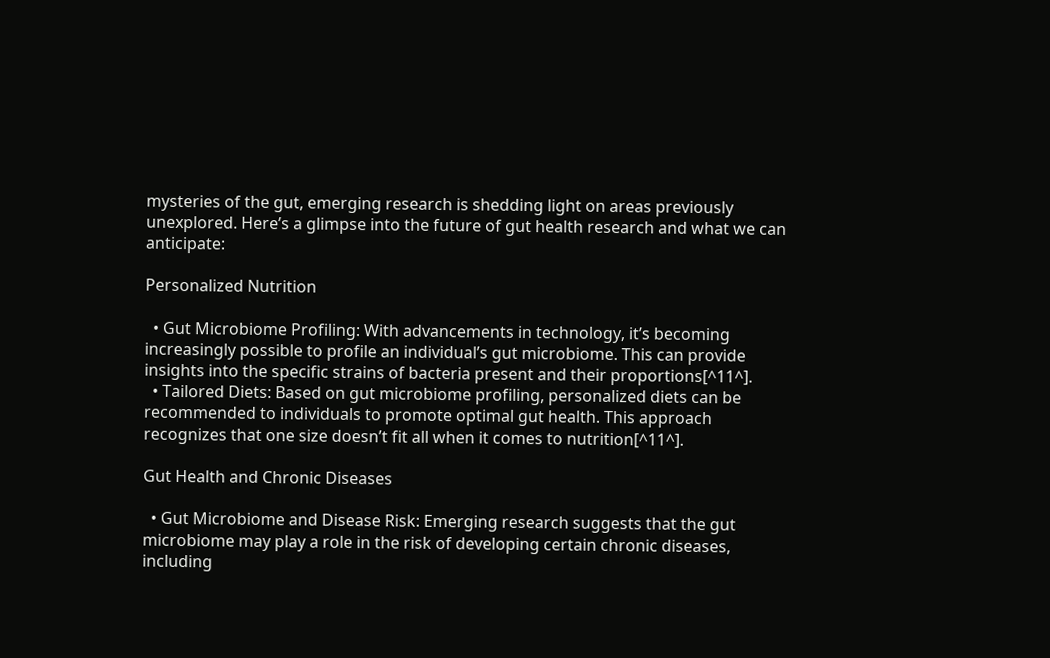mysteries of the gut, emerging research is shedding light on areas previously unexplored. Here’s a glimpse into the future of gut health research and what we can anticipate:

Personalized Nutrition

  • Gut Microbiome Profiling: With advancements in technology, it’s becoming increasingly possible to profile an individual’s gut microbiome. This can provide insights into the specific strains of bacteria present and their proportions[^11^].
  • Tailored Diets: Based on gut microbiome profiling, personalized diets can be recommended to individuals to promote optimal gut health. This approach recognizes that one size doesn’t fit all when it comes to nutrition[^11^].

Gut Health and Chronic Diseases

  • Gut Microbiome and Disease Risk: Emerging research suggests that the gut microbiome may play a role in the risk of developing certain chronic diseases, including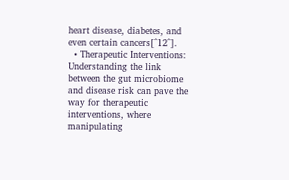heart disease, diabetes, and even certain cancers[^12^].
  • Therapeutic Interventions: Understanding the link between the gut microbiome and disease risk can pave the way for therapeutic interventions, where manipulating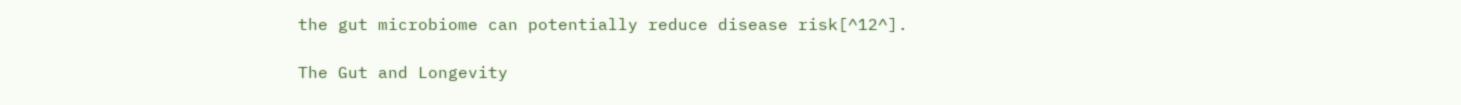the gut microbiome can potentially reduce disease risk[^12^].

The Gut and Longevity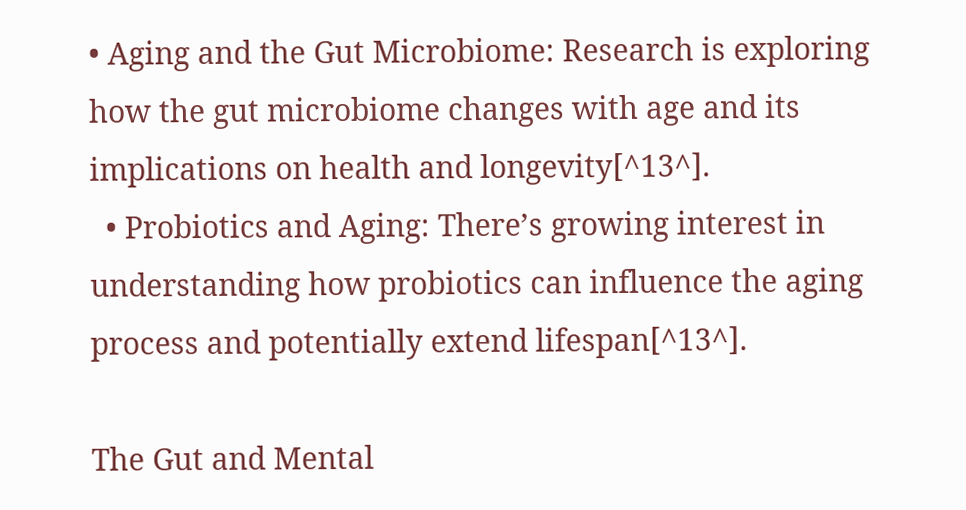• Aging and the Gut Microbiome: Research is exploring how the gut microbiome changes with age and its implications on health and longevity[^13^].
  • Probiotics and Aging: There’s growing interest in understanding how probiotics can influence the aging process and potentially extend lifespan[^13^].

The Gut and Mental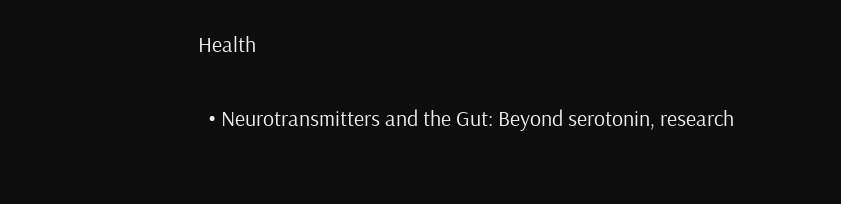Health

  • Neurotransmitters and the Gut: Beyond serotonin, research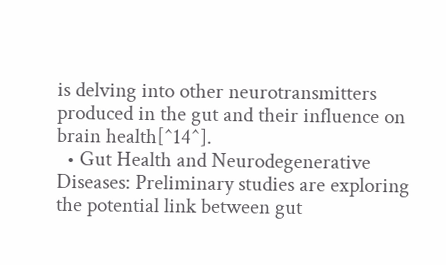is delving into other neurotransmitters produced in the gut and their influence on brain health[^14^].
  • Gut Health and Neurodegenerative Diseases: Preliminary studies are exploring the potential link between gut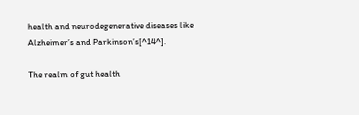health and neurodegenerative diseases like Alzheimer’s and Parkinson’s[^14^].

The realm of gut health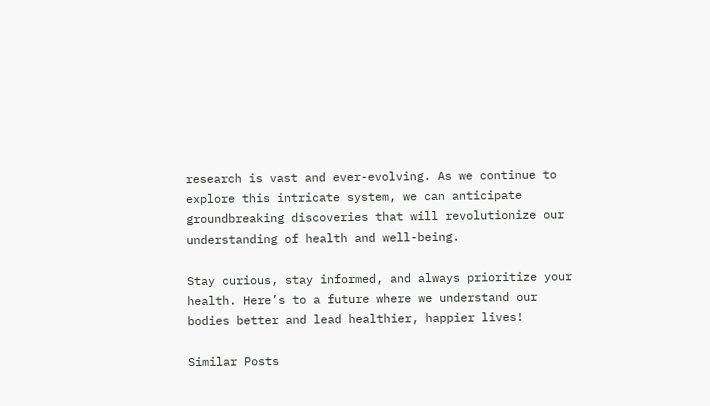research is vast and ever-evolving. As we continue to explore this intricate system, we can anticipate groundbreaking discoveries that will revolutionize our understanding of health and well-being.

Stay curious, stay informed, and always prioritize your health. Here’s to a future where we understand our bodies better and lead healthier, happier lives!

Similar Posts